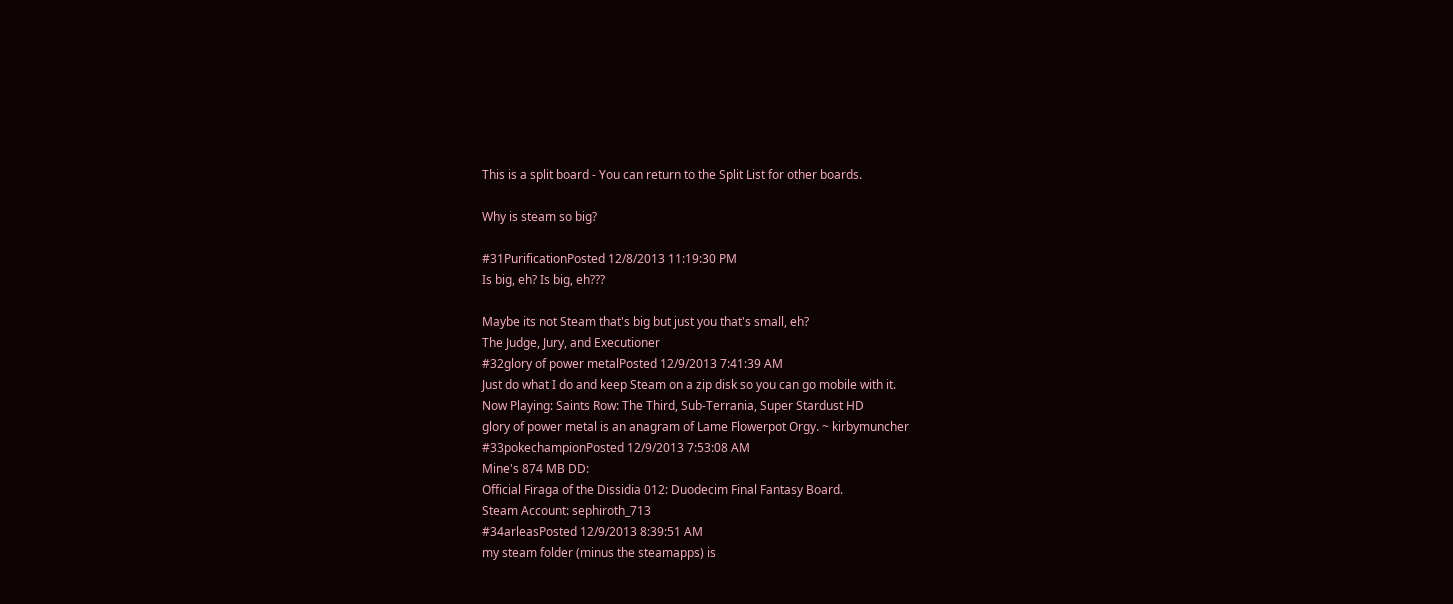This is a split board - You can return to the Split List for other boards.

Why is steam so big?

#31PurificationPosted 12/8/2013 11:19:30 PM
Is big, eh? Is big, eh???

Maybe its not Steam that's big but just you that's small, eh?
The Judge, Jury, and Executioner
#32glory of power metalPosted 12/9/2013 7:41:39 AM
Just do what I do and keep Steam on a zip disk so you can go mobile with it.
Now Playing: Saints Row: The Third, Sub-Terrania, Super Stardust HD
glory of power metal is an anagram of Lame Flowerpot Orgy. ~ kirbymuncher
#33pokechampionPosted 12/9/2013 7:53:08 AM
Mine's 874 MB DD:
Official Firaga of the Dissidia 012: Duodecim Final Fantasy Board.
Steam Account: sephiroth_713
#34arleasPosted 12/9/2013 8:39:51 AM
my steam folder (minus the steamapps) is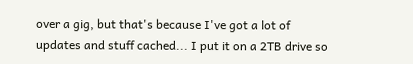over a gig, but that's because I've got a lot of updates and stuff cached... I put it on a 2TB drive so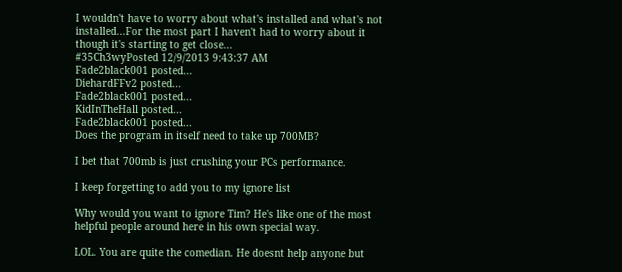I wouldn't have to worry about what's installed and what's not installed...For the most part I haven't had to worry about it though it's starting to get close...
#35Ch3wyPosted 12/9/2013 9:43:37 AM
Fade2black001 posted...
DiehardFFv2 posted...
Fade2black001 posted...
KidInTheHall posted...
Fade2black001 posted...
Does the program in itself need to take up 700MB?

I bet that 700mb is just crushing your PCs performance.

I keep forgetting to add you to my ignore list

Why would you want to ignore Tim? He's like one of the most helpful people around here in his own special way.

LOL. You are quite the comedian. He doesnt help anyone but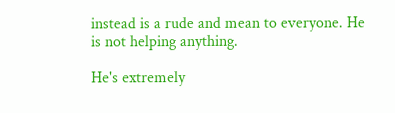instead is a rude and mean to everyone. He is not helping anything.

He's extremely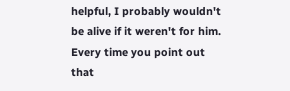helpful, I probably wouldn't be alive if it weren't for him.
Every time you point out that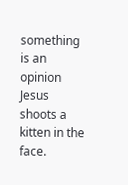something is an opinion Jesus shoots a kitten in the face.